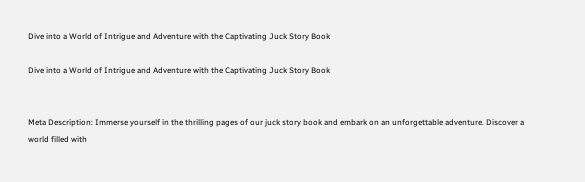Dive into a World of Intrigue and Adventure with the Captivating Juck Story Book

Dive into a World of Intrigue and Adventure with the Captivating Juck Story Book


Meta Description: Immerse yourself in the thrilling pages of our juck story book and embark on an unforgettable adventure. Discover a world filled with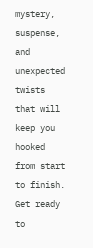mystery, suspense, and unexpected twists that will keep you hooked from start to finish. Get ready to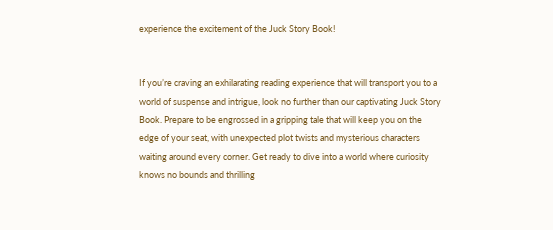experience the excitement of the Juck Story Book!


If you’re craving an exhilarating reading experience that will transport you to a world of suspense and intrigue, look no further than our captivating Juck Story Book. Prepare to be engrossed in a gripping tale that will keep you on the edge of your seat, with unexpected plot twists and mysterious characters waiting around every corner. Get ready to dive into a world where curiosity knows no bounds and thrilling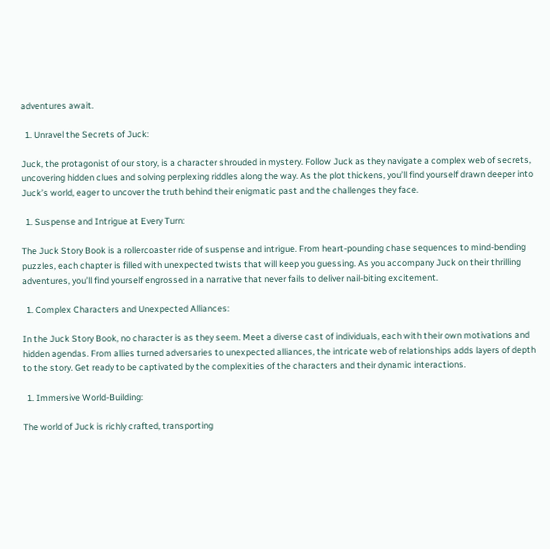adventures await.

  1. Unravel the Secrets of Juck:

Juck, the protagonist of our story, is a character shrouded in mystery. Follow Juck as they navigate a complex web of secrets, uncovering hidden clues and solving perplexing riddles along the way. As the plot thickens, you’ll find yourself drawn deeper into Juck’s world, eager to uncover the truth behind their enigmatic past and the challenges they face.

  1. Suspense and Intrigue at Every Turn:

The Juck Story Book is a rollercoaster ride of suspense and intrigue. From heart-pounding chase sequences to mind-bending puzzles, each chapter is filled with unexpected twists that will keep you guessing. As you accompany Juck on their thrilling adventures, you’ll find yourself engrossed in a narrative that never fails to deliver nail-biting excitement.

  1. Complex Characters and Unexpected Alliances:

In the Juck Story Book, no character is as they seem. Meet a diverse cast of individuals, each with their own motivations and hidden agendas. From allies turned adversaries to unexpected alliances, the intricate web of relationships adds layers of depth to the story. Get ready to be captivated by the complexities of the characters and their dynamic interactions.

  1. Immersive World-Building:

The world of Juck is richly crafted, transporting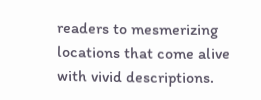readers to mesmerizing locations that come alive with vivid descriptions.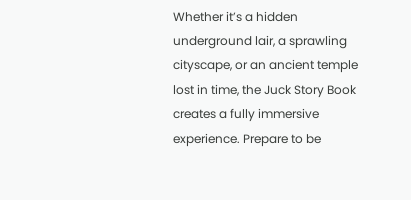Whether it’s a hidden underground lair, a sprawling cityscape, or an ancient temple lost in time, the Juck Story Book creates a fully immersive experience. Prepare to be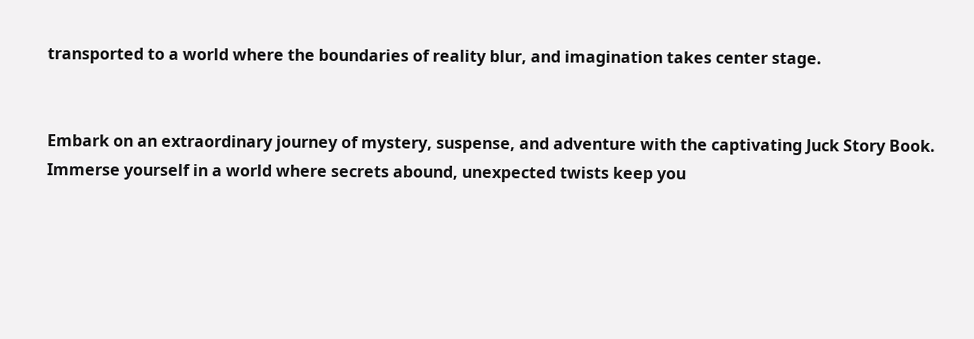transported to a world where the boundaries of reality blur, and imagination takes center stage.


Embark on an extraordinary journey of mystery, suspense, and adventure with the captivating Juck Story Book. Immerse yourself in a world where secrets abound, unexpected twists keep you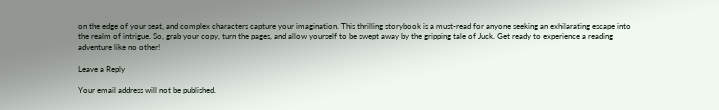on the edge of your seat, and complex characters capture your imagination. This thrilling storybook is a must-read for anyone seeking an exhilarating escape into the realm of intrigue. So, grab your copy, turn the pages, and allow yourself to be swept away by the gripping tale of Juck. Get ready to experience a reading adventure like no other!

Leave a Reply

Your email address will not be published.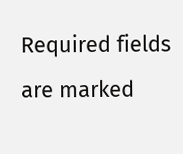Required fields are marked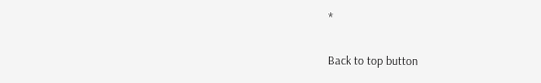*

Back to top button